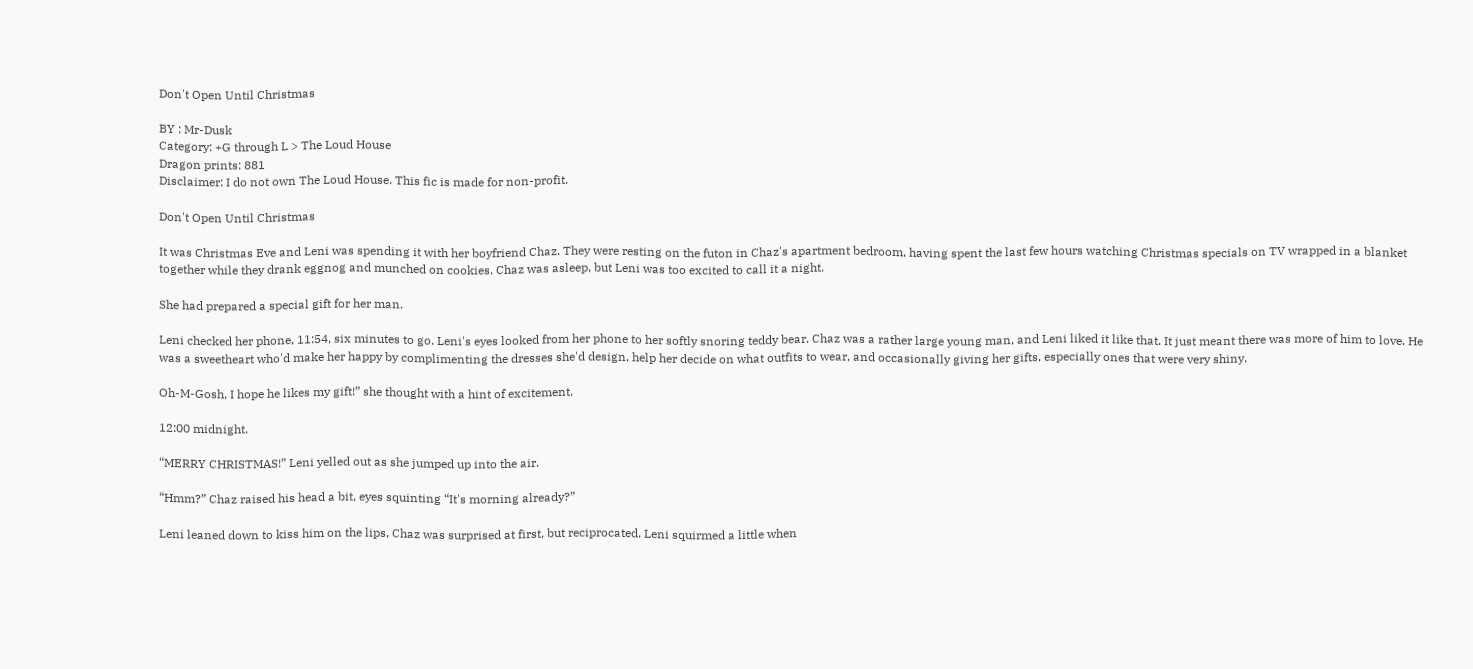Don't Open Until Christmas

BY : Mr-Dusk
Category: +G through L > The Loud House
Dragon prints: 881
Disclaimer: I do not own The Loud House. This fic is made for non-profit.

Don't Open Until Christmas

It was Christmas Eve and Leni was spending it with her boyfriend Chaz. They were resting on the futon in Chaz's apartment bedroom, having spent the last few hours watching Christmas specials on TV wrapped in a blanket together while they drank eggnog and munched on cookies. Chaz was asleep, but Leni was too excited to call it a night.

She had prepared a special gift for her man.

Leni checked her phone, 11:54, six minutes to go. Leni's eyes looked from her phone to her softly snoring teddy bear. Chaz was a rather large young man, and Leni liked it like that. It just meant there was more of him to love. He was a sweetheart who'd make her happy by complimenting the dresses she'd design, help her decide on what outfits to wear, and occasionally giving her gifts, especially ones that were very shiny.

Oh-M-Gosh, I hope he likes my gift!” she thought with a hint of excitement.

12:00 midnight.

“MERRY CHRISTMAS!” Leni yelled out as she jumped up into the air.

“Hmm?” Chaz raised his head a bit, eyes squinting “It's morning already?”

Leni leaned down to kiss him on the lips, Chaz was surprised at first, but reciprocated. Leni squirmed a little when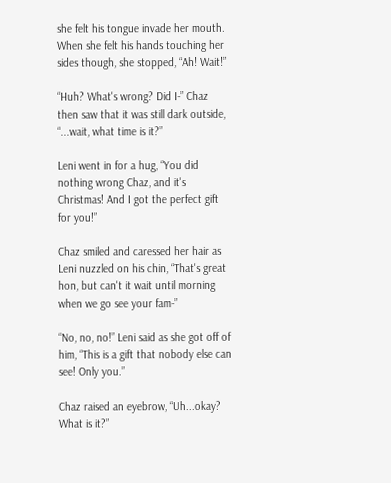she felt his tongue invade her mouth. When she felt his hands touching her sides though, she stopped, “Ah! Wait!”

“Huh? What's wrong? Did I-” Chaz then saw that it was still dark outside, “...wait, what time is it?”

Leni went in for a hug, “You did nothing wrong Chaz, and it's Christmas! And I got the perfect gift for you!”

Chaz smiled and caressed her hair as Leni nuzzled on his chin, “That's great hon, but can't it wait until morning when we go see your fam-”

“No, no, no!” Leni said as she got off of him, “This is a gift that nobody else can see! Only you.”

Chaz raised an eyebrow, “Uh...okay? What is it?”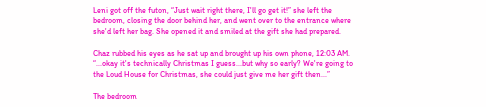Leni got off the futon, “Just wait right there, I'll go get it!” she left the bedroom, closing the door behind her, and went over to the entrance where she'd left her bag. She opened it and smiled at the gift she had prepared.

Chaz rubbed his eyes as he sat up and brought up his own phone, 12:03 AM. “...okay it's technically Christmas I guess...but why so early? We're going to the Loud House for Christmas, she could just give me her gift then...”

The bedroom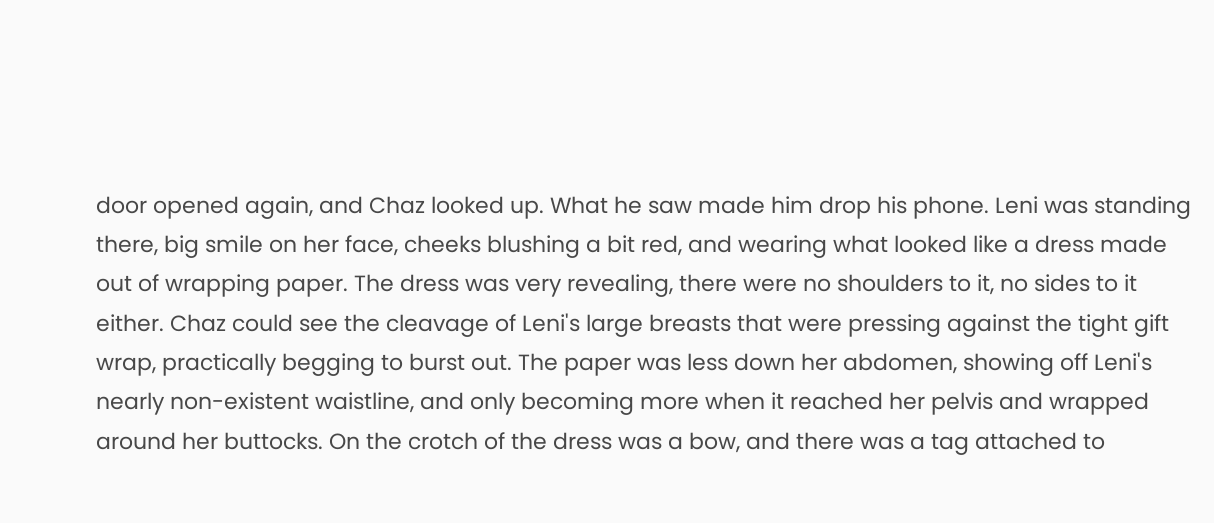door opened again, and Chaz looked up. What he saw made him drop his phone. Leni was standing there, big smile on her face, cheeks blushing a bit red, and wearing what looked like a dress made out of wrapping paper. The dress was very revealing, there were no shoulders to it, no sides to it either. Chaz could see the cleavage of Leni's large breasts that were pressing against the tight gift wrap, practically begging to burst out. The paper was less down her abdomen, showing off Leni's nearly non-existent waistline, and only becoming more when it reached her pelvis and wrapped around her buttocks. On the crotch of the dress was a bow, and there was a tag attached to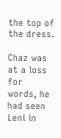the top of the dress.

Chaz was at a loss for words, he had seen Leni in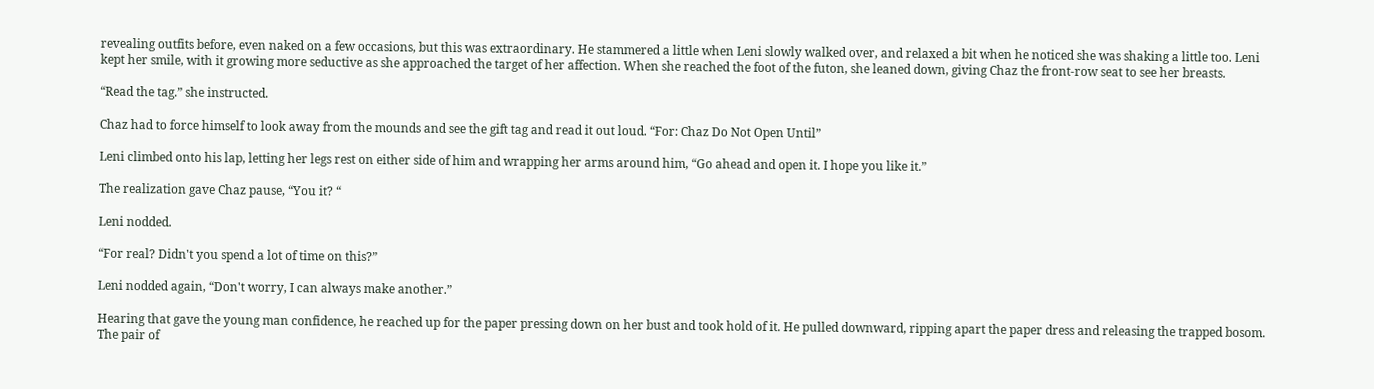revealing outfits before, even naked on a few occasions, but this was extraordinary. He stammered a little when Leni slowly walked over, and relaxed a bit when he noticed she was shaking a little too. Leni kept her smile, with it growing more seductive as she approached the target of her affection. When she reached the foot of the futon, she leaned down, giving Chaz the front-row seat to see her breasts.

“Read the tag.” she instructed.

Chaz had to force himself to look away from the mounds and see the gift tag and read it out loud. “For: Chaz Do Not Open Until”

Leni climbed onto his lap, letting her legs rest on either side of him and wrapping her arms around him, “Go ahead and open it. I hope you like it.”

The realization gave Chaz pause, “You it? “

Leni nodded.

“For real? Didn't you spend a lot of time on this?”

Leni nodded again, “Don't worry, I can always make another.”

Hearing that gave the young man confidence, he reached up for the paper pressing down on her bust and took hold of it. He pulled downward, ripping apart the paper dress and releasing the trapped bosom. The pair of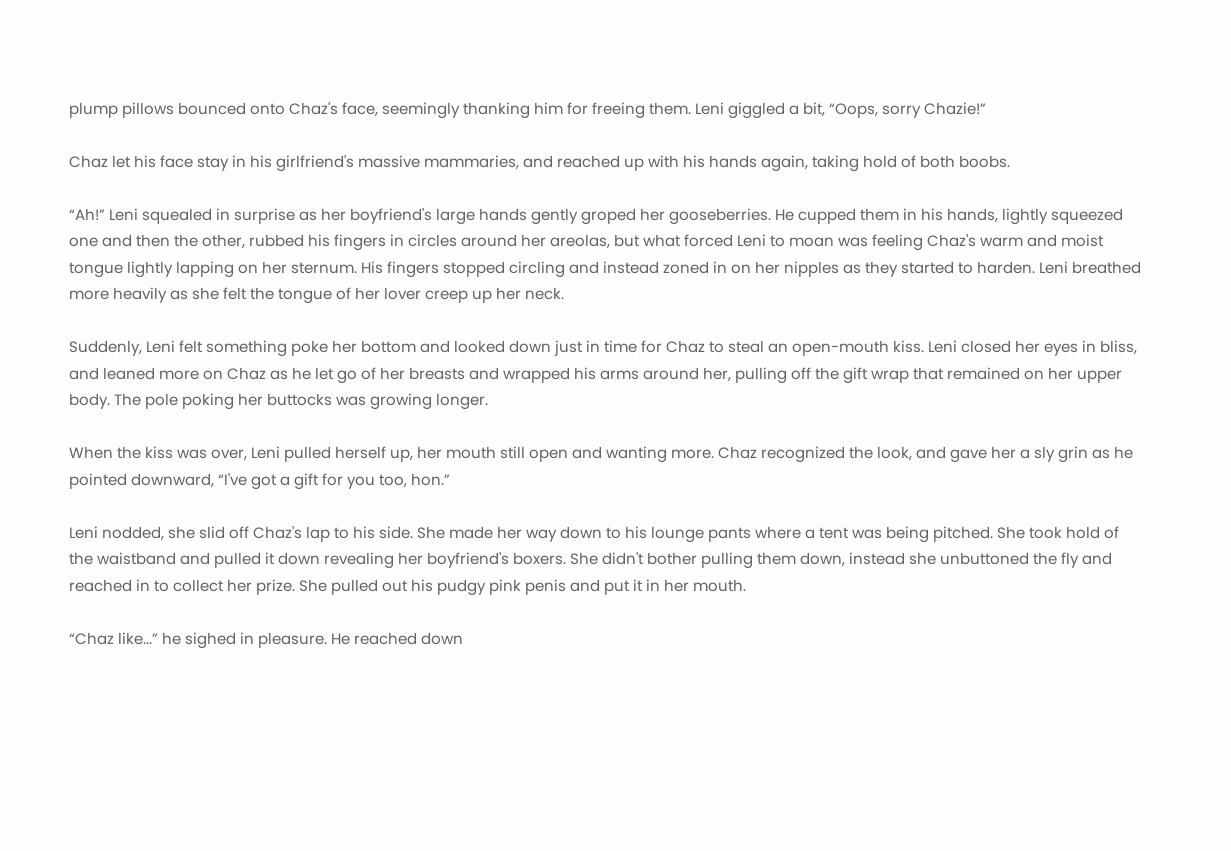plump pillows bounced onto Chaz's face, seemingly thanking him for freeing them. Leni giggled a bit, “Oops, sorry Chazie!”

Chaz let his face stay in his girlfriend's massive mammaries, and reached up with his hands again, taking hold of both boobs.

“Ah!” Leni squealed in surprise as her boyfriend's large hands gently groped her gooseberries. He cupped them in his hands, lightly squeezed one and then the other, rubbed his fingers in circles around her areolas, but what forced Leni to moan was feeling Chaz's warm and moist tongue lightly lapping on her sternum. His fingers stopped circling and instead zoned in on her nipples as they started to harden. Leni breathed more heavily as she felt the tongue of her lover creep up her neck.

Suddenly, Leni felt something poke her bottom and looked down just in time for Chaz to steal an open-mouth kiss. Leni closed her eyes in bliss, and leaned more on Chaz as he let go of her breasts and wrapped his arms around her, pulling off the gift wrap that remained on her upper body. The pole poking her buttocks was growing longer.

When the kiss was over, Leni pulled herself up, her mouth still open and wanting more. Chaz recognized the look, and gave her a sly grin as he pointed downward, “I've got a gift for you too, hon.”

Leni nodded, she slid off Chaz's lap to his side. She made her way down to his lounge pants where a tent was being pitched. She took hold of the waistband and pulled it down revealing her boyfriend's boxers. She didn't bother pulling them down, instead she unbuttoned the fly and reached in to collect her prize. She pulled out his pudgy pink penis and put it in her mouth.

“Chaz like...” he sighed in pleasure. He reached down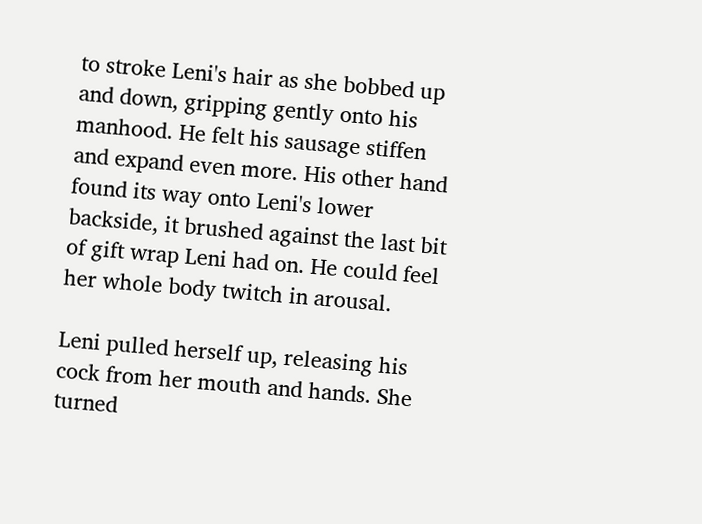to stroke Leni's hair as she bobbed up and down, gripping gently onto his manhood. He felt his sausage stiffen and expand even more. His other hand found its way onto Leni's lower backside, it brushed against the last bit of gift wrap Leni had on. He could feel her whole body twitch in arousal.

Leni pulled herself up, releasing his cock from her mouth and hands. She turned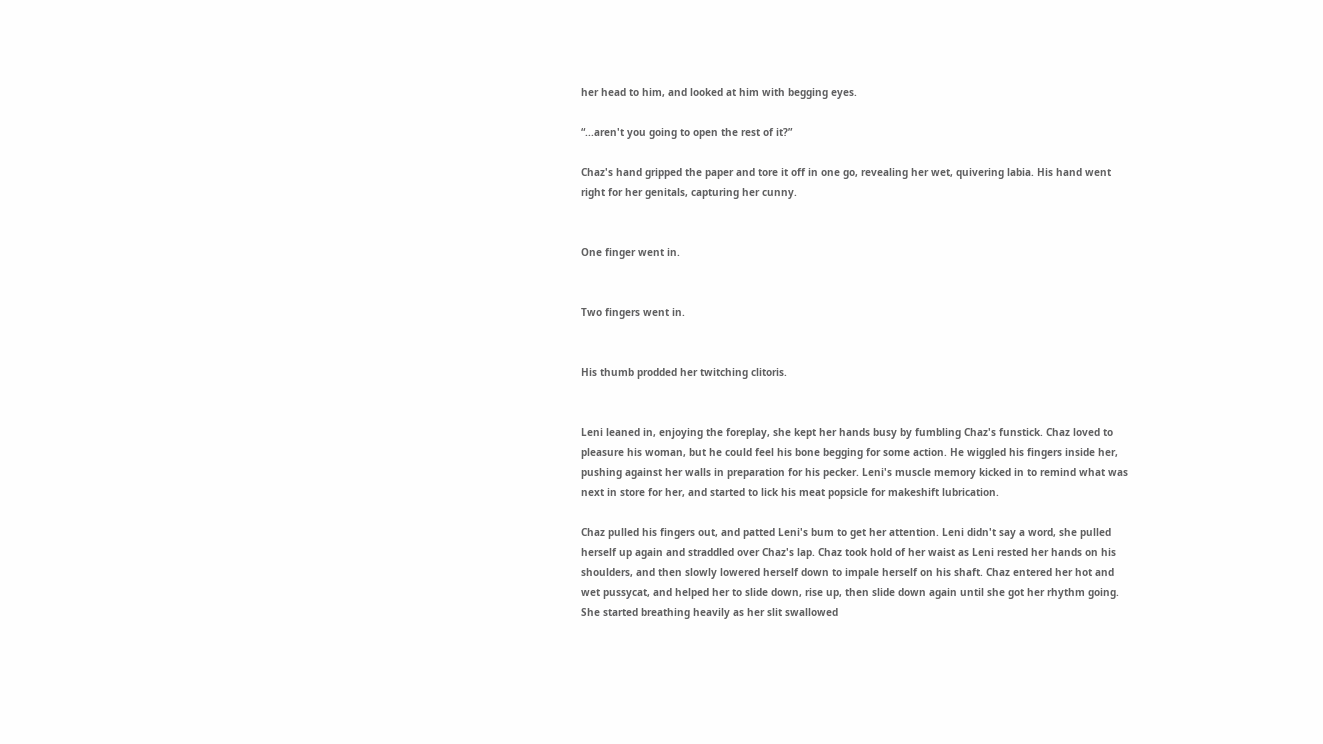her head to him, and looked at him with begging eyes.

“...aren't you going to open the rest of it?”

Chaz's hand gripped the paper and tore it off in one go, revealing her wet, quivering labia. His hand went right for her genitals, capturing her cunny.


One finger went in.


Two fingers went in.


His thumb prodded her twitching clitoris.


Leni leaned in, enjoying the foreplay, she kept her hands busy by fumbling Chaz's funstick. Chaz loved to pleasure his woman, but he could feel his bone begging for some action. He wiggled his fingers inside her, pushing against her walls in preparation for his pecker. Leni's muscle memory kicked in to remind what was next in store for her, and started to lick his meat popsicle for makeshift lubrication.

Chaz pulled his fingers out, and patted Leni's bum to get her attention. Leni didn't say a word, she pulled herself up again and straddled over Chaz's lap. Chaz took hold of her waist as Leni rested her hands on his shoulders, and then slowly lowered herself down to impale herself on his shaft. Chaz entered her hot and wet pussycat, and helped her to slide down, rise up, then slide down again until she got her rhythm going. She started breathing heavily as her slit swallowed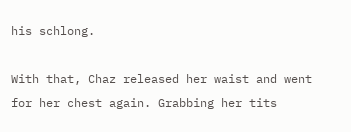his schlong.

With that, Chaz released her waist and went for her chest again. Grabbing her tits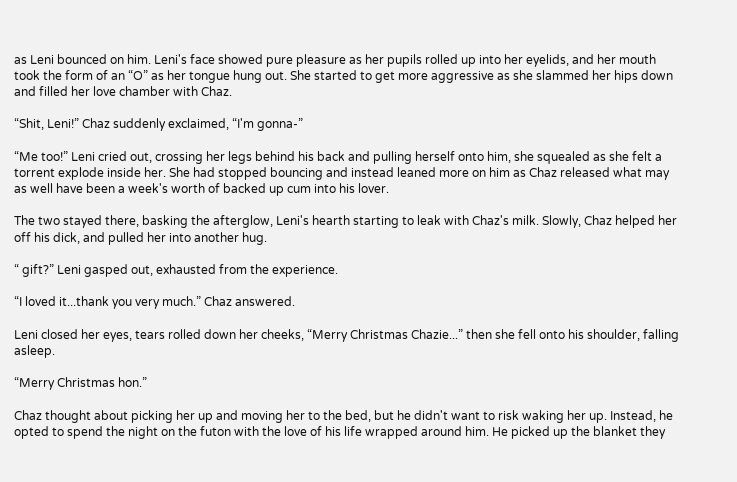as Leni bounced on him. Leni's face showed pure pleasure as her pupils rolled up into her eyelids, and her mouth took the form of an “O” as her tongue hung out. She started to get more aggressive as she slammed her hips down and filled her love chamber with Chaz.

“Shit, Leni!” Chaz suddenly exclaimed, “I'm gonna-”

“Me too!” Leni cried out, crossing her legs behind his back and pulling herself onto him, she squealed as she felt a torrent explode inside her. She had stopped bouncing and instead leaned more on him as Chaz released what may as well have been a week's worth of backed up cum into his lover.

The two stayed there, basking the afterglow, Leni's hearth starting to leak with Chaz's milk. Slowly, Chaz helped her off his dick, and pulled her into another hug.

“ gift?” Leni gasped out, exhausted from the experience.

“I loved it...thank you very much.” Chaz answered.

Leni closed her eyes, tears rolled down her cheeks, “Merry Christmas Chazie...” then she fell onto his shoulder, falling asleep.

“Merry Christmas hon.”

Chaz thought about picking her up and moving her to the bed, but he didn't want to risk waking her up. Instead, he opted to spend the night on the futon with the love of his life wrapped around him. He picked up the blanket they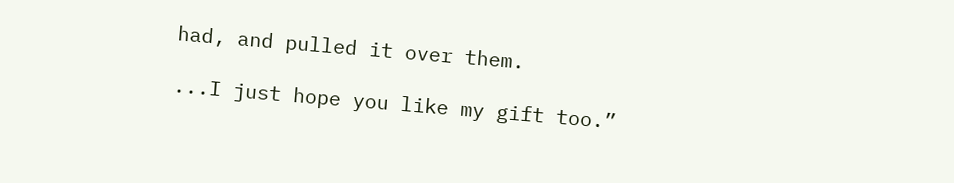had, and pulled it over them.

...I just hope you like my gift too.”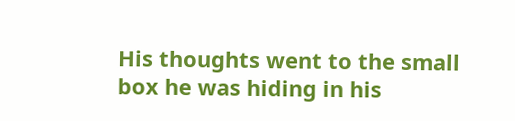His thoughts went to the small box he was hiding in his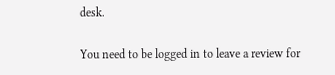desk.

You need to be logged in to leave a review for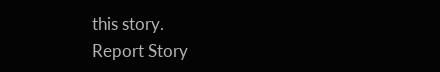this story.
Report Story